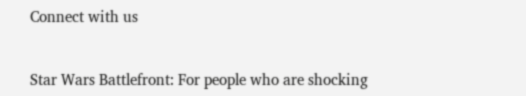Connect with us


Star Wars Battlefront: For people who are shocking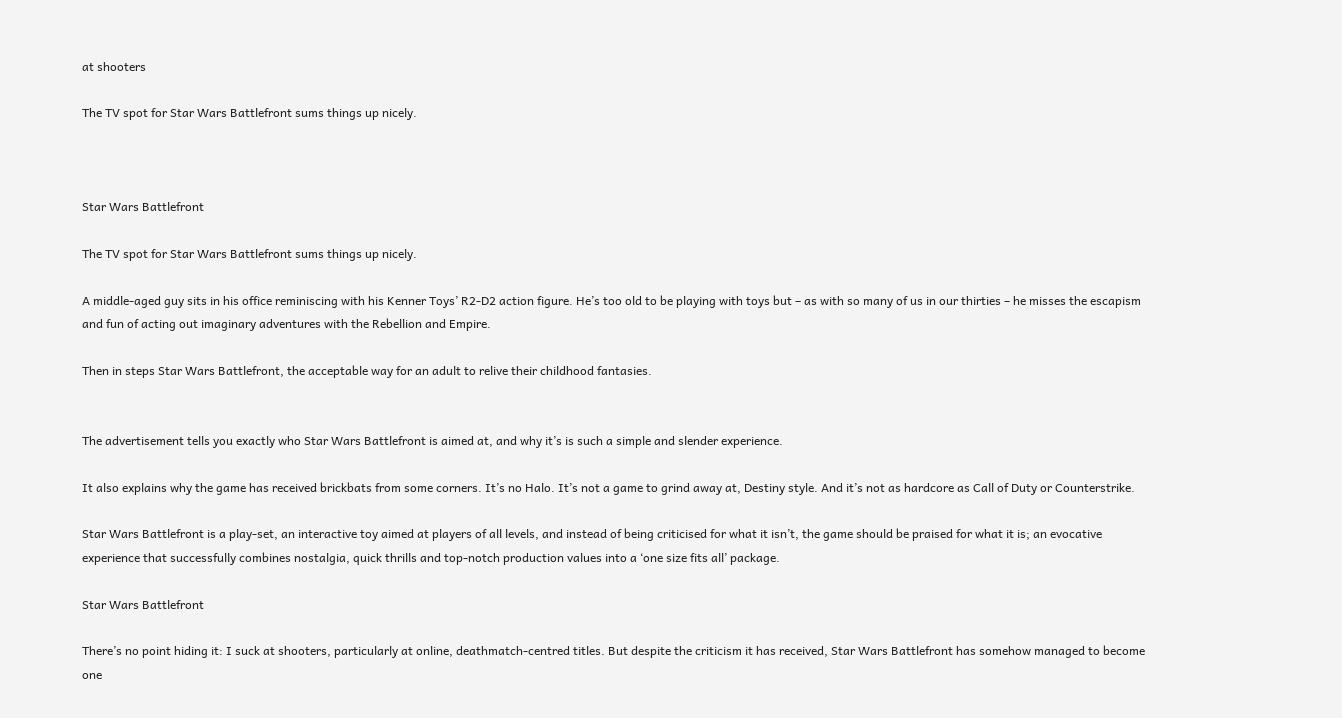at shooters

The TV spot for Star Wars Battlefront sums things up nicely.



Star Wars Battlefront

The TV spot for Star Wars Battlefront sums things up nicely.

A middle-aged guy sits in his office reminiscing with his Kenner Toys’ R2-D2 action figure. He’s too old to be playing with toys but – as with so many of us in our thirties – he misses the escapism and fun of acting out imaginary adventures with the Rebellion and Empire.

Then in steps Star Wars Battlefront, the acceptable way for an adult to relive their childhood fantasies.


The advertisement tells you exactly who Star Wars Battlefront is aimed at, and why it’s is such a simple and slender experience.

It also explains why the game has received brickbats from some corners. It’s no Halo. It’s not a game to grind away at, Destiny style. And it’s not as hardcore as Call of Duty or Counterstrike.

Star Wars Battlefront is a play-set, an interactive toy aimed at players of all levels, and instead of being criticised for what it isn’t, the game should be praised for what it is; an evocative experience that successfully combines nostalgia, quick thrills and top-notch production values into a ‘one size fits all’ package.

Star Wars Battlefront

There’s no point hiding it: I suck at shooters, particularly at online, deathmatch-centred titles. But despite the criticism it has received, Star Wars Battlefront has somehow managed to become one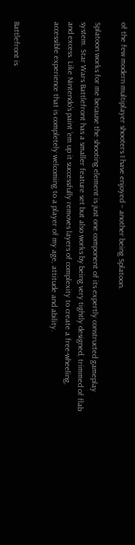of the few modern multiplayer shooters I have enjoyed – another being Splatoon.

Splatoon works for me because the shooting element is just one component of its expertly constructed gameplay system. Star Wars Battlefront has a smaller feature set but also works by being very tightly designed, trimmed of flab and excess. Like Nintendo’s paint ‘em up it successfully removes layers of complexity to create a free-wheeling, accessible experience that is completely welcoming to a player of my age, attitude and ability.


Battlefront is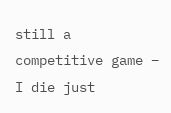still a competitive game – I die just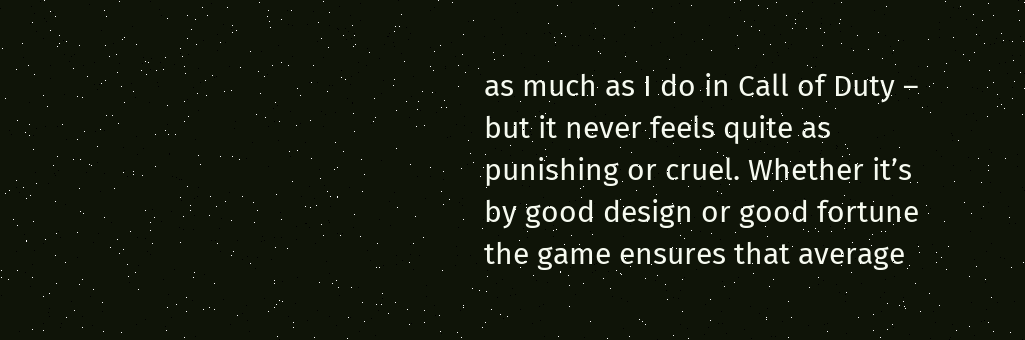as much as I do in Call of Duty – but it never feels quite as punishing or cruel. Whether it’s by good design or good fortune the game ensures that average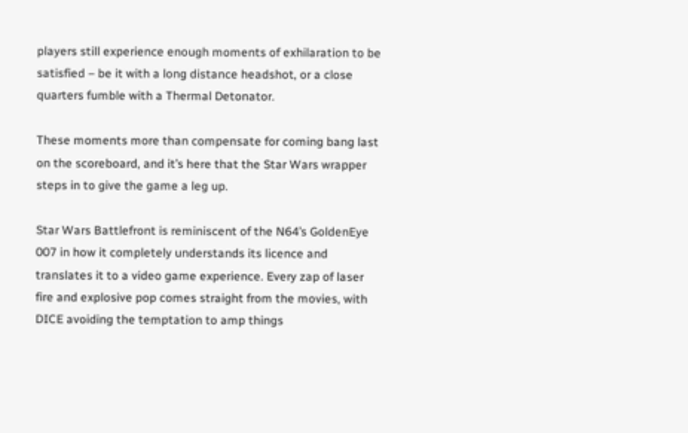players still experience enough moments of exhilaration to be satisfied – be it with a long distance headshot, or a close quarters fumble with a Thermal Detonator.

These moments more than compensate for coming bang last on the scoreboard, and it’s here that the Star Wars wrapper steps in to give the game a leg up.

Star Wars Battlefront is reminiscent of the N64’s GoldenEye 007 in how it completely understands its licence and translates it to a video game experience. Every zap of laser fire and explosive pop comes straight from the movies, with DICE avoiding the temptation to amp things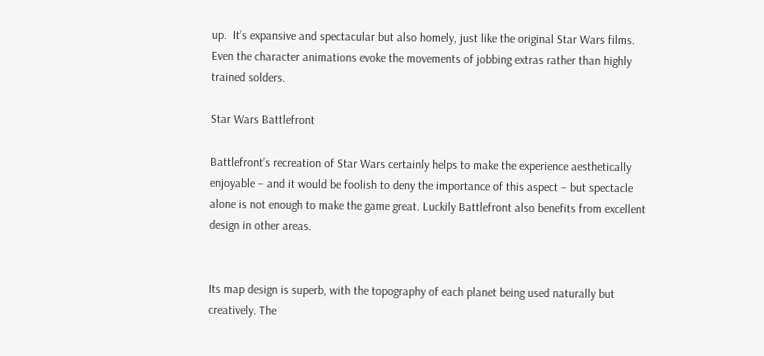up.  It’s expansive and spectacular but also homely, just like the original Star Wars films. Even the character animations evoke the movements of jobbing extras rather than highly trained solders.

Star Wars Battlefront

Battlefront’s recreation of Star Wars certainly helps to make the experience aesthetically enjoyable – and it would be foolish to deny the importance of this aspect – but spectacle alone is not enough to make the game great. Luckily Battlefront also benefits from excellent design in other areas.


Its map design is superb, with the topography of each planet being used naturally but creatively. The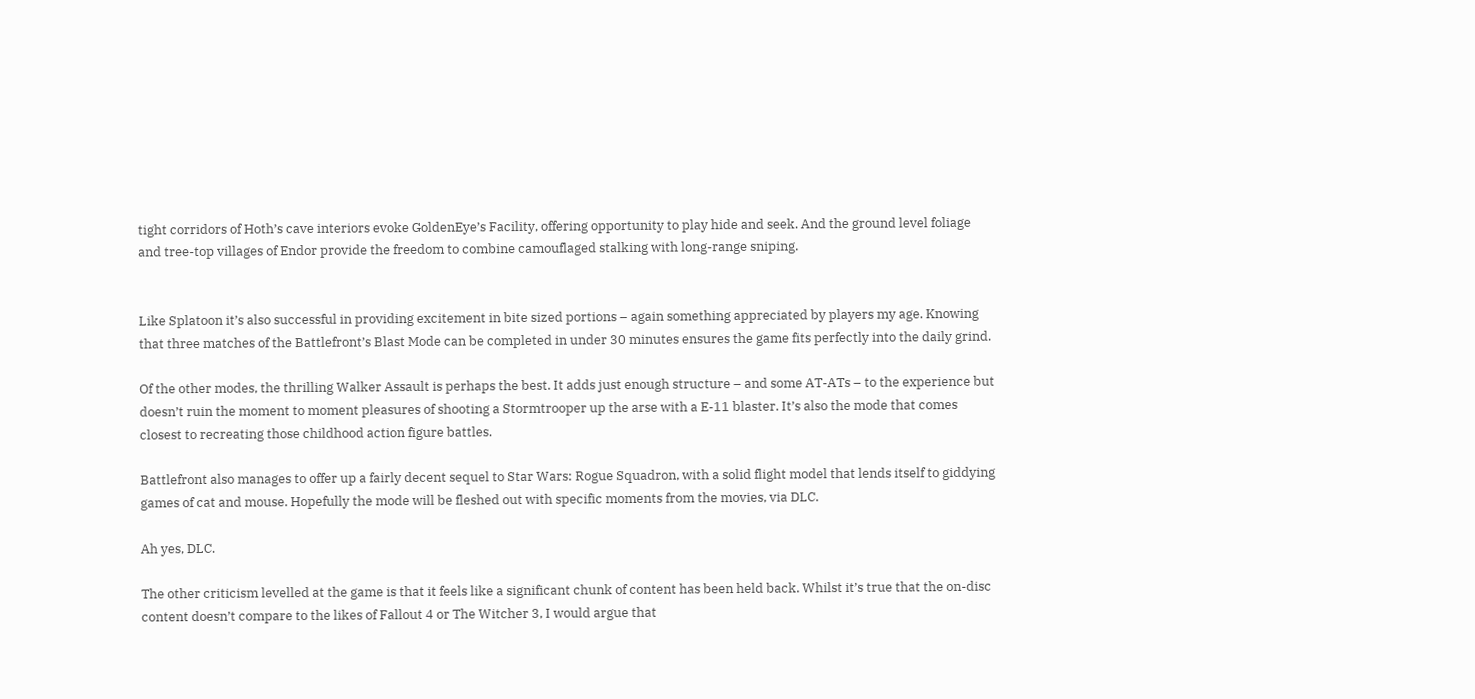tight corridors of Hoth’s cave interiors evoke GoldenEye’s Facility, offering opportunity to play hide and seek. And the ground level foliage and tree-top villages of Endor provide the freedom to combine camouflaged stalking with long-range sniping.


Like Splatoon it’s also successful in providing excitement in bite sized portions – again something appreciated by players my age. Knowing that three matches of the Battlefront’s Blast Mode can be completed in under 30 minutes ensures the game fits perfectly into the daily grind.

Of the other modes, the thrilling Walker Assault is perhaps the best. It adds just enough structure – and some AT-ATs – to the experience but doesn’t ruin the moment to moment pleasures of shooting a Stormtrooper up the arse with a E-11 blaster. It’s also the mode that comes closest to recreating those childhood action figure battles.

Battlefront also manages to offer up a fairly decent sequel to Star Wars: Rogue Squadron, with a solid flight model that lends itself to giddying games of cat and mouse. Hopefully the mode will be fleshed out with specific moments from the movies, via DLC.

Ah yes, DLC.

The other criticism levelled at the game is that it feels like a significant chunk of content has been held back. Whilst it’s true that the on-disc content doesn’t compare to the likes of Fallout 4 or The Witcher 3, I would argue that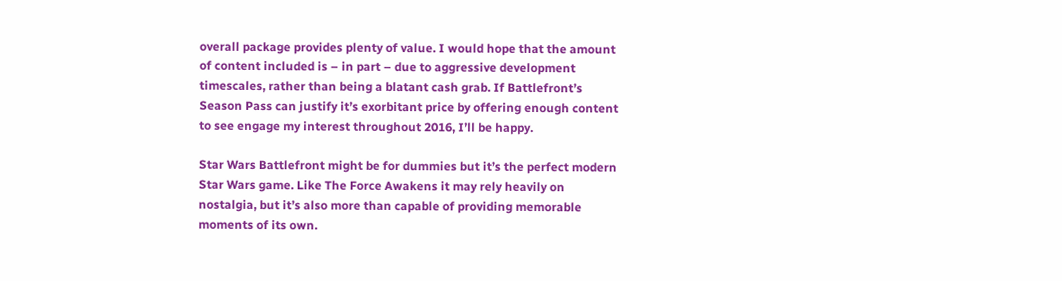overall package provides plenty of value. I would hope that the amount of content included is – in part – due to aggressive development timescales, rather than being a blatant cash grab. If Battlefront’s Season Pass can justify it’s exorbitant price by offering enough content to see engage my interest throughout 2016, I’ll be happy.

Star Wars Battlefront might be for dummies but it’s the perfect modern Star Wars game. Like The Force Awakens it may rely heavily on nostalgia, but it’s also more than capable of providing memorable moments of its own.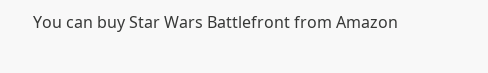You can buy Star Wars Battlefront from Amazon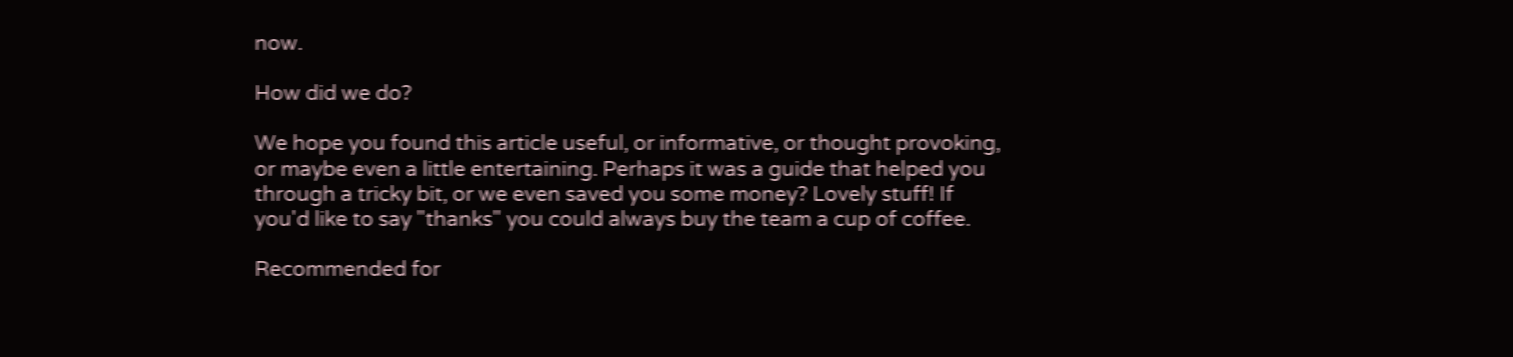now.

How did we do?

We hope you found this article useful, or informative, or thought provoking, or maybe even a little entertaining. Perhaps it was a guide that helped you through a tricky bit, or we even saved you some money? Lovely stuff! If you'd like to say "thanks" you could always buy the team a cup of coffee.

Recommended for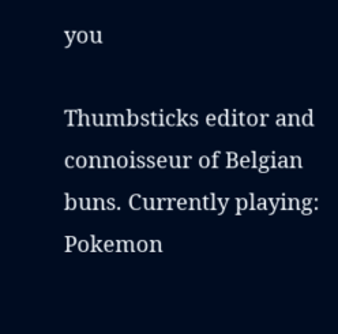you

Thumbsticks editor and connoisseur of Belgian buns. Currently playing: Pokemon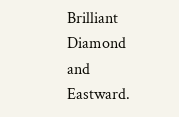Brilliant Diamond and Eastward.